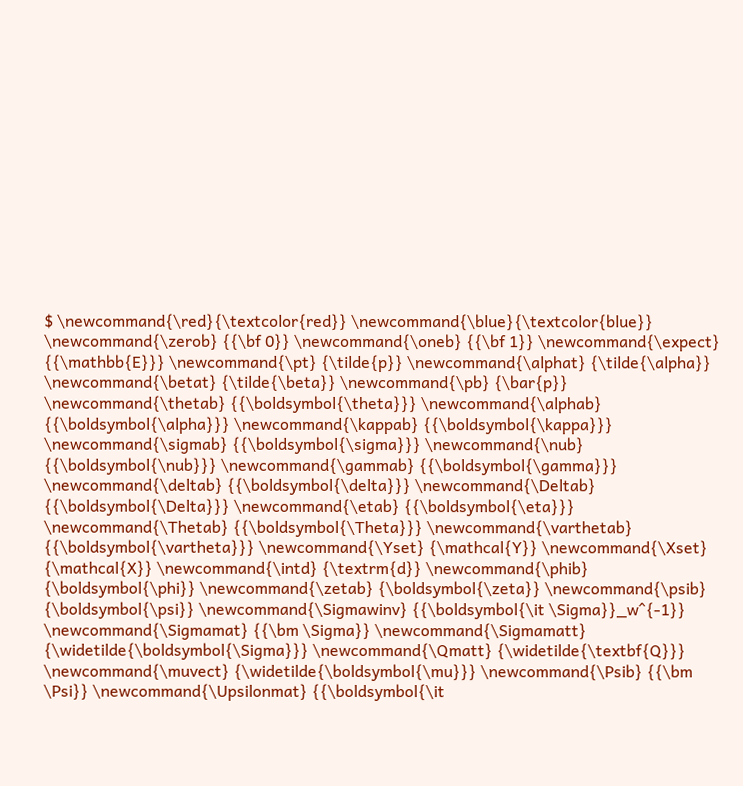$ \newcommand{\red}{\textcolor{red}} \newcommand{\blue}{\textcolor{blue}} \newcommand{\zerob} {{\bf 0}} \newcommand{\oneb} {{\bf 1}} \newcommand{\expect} {{\mathbb{E}}} \newcommand{\pt} {\tilde{p}} \newcommand{\alphat} {\tilde{\alpha}} \newcommand{\betat} {\tilde{\beta}} \newcommand{\pb} {\bar{p}} \newcommand{\thetab} {{\boldsymbol{\theta}}} \newcommand{\alphab} {{\boldsymbol{\alpha}}} \newcommand{\kappab} {{\boldsymbol{\kappa}}} \newcommand{\sigmab} {{\boldsymbol{\sigma}}} \newcommand{\nub} {{\boldsymbol{\nub}}} \newcommand{\gammab} {{\boldsymbol{\gamma}}} \newcommand{\deltab} {{\boldsymbol{\delta}}} \newcommand{\Deltab} {{\boldsymbol{\Delta}}} \newcommand{\etab} {{\boldsymbol{\eta}}} \newcommand{\Thetab} {{\boldsymbol{\Theta}}} \newcommand{\varthetab} {{\boldsymbol{\vartheta}}} \newcommand{\Yset} {\mathcal{Y}} \newcommand{\Xset} {\mathcal{X}} \newcommand{\intd} {\textrm{d}} \newcommand{\phib} {\boldsymbol{\phi}} \newcommand{\zetab} {\boldsymbol{\zeta}} \newcommand{\psib} {\boldsymbol{\psi}} \newcommand{\Sigmawinv} {{\boldsymbol{\it \Sigma}}_w^{-1}} \newcommand{\Sigmamat} {{\bm \Sigma}} \newcommand{\Sigmamatt} {\widetilde{\boldsymbol{\Sigma}}} \newcommand{\Qmatt} {\widetilde{\textbf{Q}}} \newcommand{\muvect} {\widetilde{\boldsymbol{\mu}}} \newcommand{\Psib} {{\bm \Psi}} \newcommand{\Upsilonmat} {{\boldsymbol{\it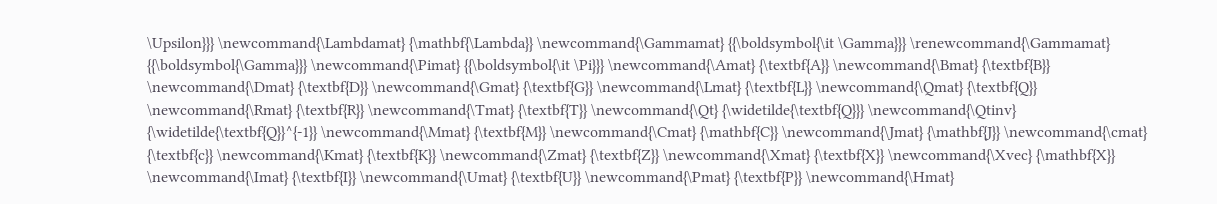\Upsilon}}} \newcommand{\Lambdamat} {\mathbf{\Lambda}} \newcommand{\Gammamat} {{\boldsymbol{\it \Gamma}}} \renewcommand{\Gammamat} {{\boldsymbol{\Gamma}}} \newcommand{\Pimat} {{\boldsymbol{\it \Pi}}} \newcommand{\Amat} {\textbf{A}} \newcommand{\Bmat} {\textbf{B}} \newcommand{\Dmat} {\textbf{D}} \newcommand{\Gmat} {\textbf{G}} \newcommand{\Lmat} {\textbf{L}} \newcommand{\Qmat} {\textbf{Q}} \newcommand{\Rmat} {\textbf{R}} \newcommand{\Tmat} {\textbf{T}} \newcommand{\Qt} {\widetilde{\textbf{Q}}} \newcommand{\Qtinv} {\widetilde{\textbf{Q}}^{-1}} \newcommand{\Mmat} {\textbf{M}} \newcommand{\Cmat} {\mathbf{C}} \newcommand{\Jmat} {\mathbf{J}} \newcommand{\cmat} {\textbf{c}} \newcommand{\Kmat} {\textbf{K}} \newcommand{\Zmat} {\textbf{Z}} \newcommand{\Xmat} {\textbf{X}} \newcommand{\Xvec} {\mathbf{X}} \newcommand{\Imat} {\textbf{I}} \newcommand{\Umat} {\textbf{U}} \newcommand{\Pmat} {\textbf{P}} \newcommand{\Hmat}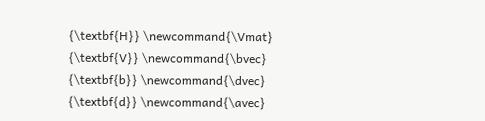{\textbf{H}} \newcommand{\Vmat} {\textbf{V}} \newcommand{\bvec} {\textbf{b}} \newcommand{\dvec} {\textbf{d}} \newcommand{\avec}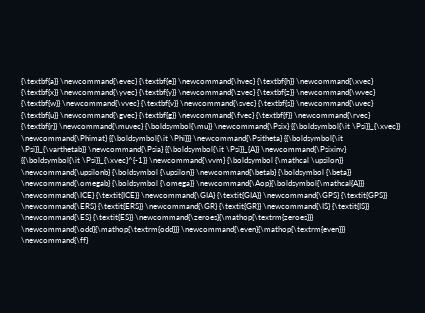{\textbf{a}} \newcommand{\evec} {\textbf{e}} \newcommand{\hvec} {\textbf{h}} \newcommand{\xvec} {\textbf{x}} \newcommand{\yvec} {\textbf{y}} \newcommand{\zvec} {\textbf{z}} \newcommand{\wvec} {\textbf{w}} \newcommand{\vvec} {\textbf{v}} \newcommand{\svec} {\textbf{s}} \newcommand{\uvec} {\textbf{u}} \newcommand{\gvec} {\textbf{g}} \newcommand{\fvec} {\textbf{f}} \newcommand{\rvec} {\textbf{r}} \newcommand{\muvec} {\boldsymbol{\mu}} \newcommand{\Psix} {{\boldsymbol{\it \Psi}}_{\xvec}} \newcommand{\Phimat} {{\boldsymbol{\it \Phi}}} \newcommand{\Psitheta} {{\boldsymbol{\it \Psi}}_{\varthetab}} \newcommand{\Psia} {{\boldsymbol{\it \Psi}}_{A}} \newcommand{\Psixinv} {{\boldsymbol{\it \Psi}}_{\xvec}^{-1}} \newcommand{\vvm} {\boldsymbol {\mathcal \upsilon}} \newcommand{\upsilonb} {\boldsymbol {\upsilon}} \newcommand{\betab} {\boldsymbol {\beta}} \newcommand{\omegab} {\boldsymbol {\omega}} \newcommand{\Aop}{\boldsymbol{\mathcal{A}}} \newcommand{\ICE} {\textit{ICE}} \newcommand{\GIA} {\textit{GIA}} \newcommand{\GPS} {\textit{GPS}} \newcommand{\ERS} {\textit{ERS}} \newcommand{\GR} {\textit{GR}} \newcommand{\IS} {\textit{IS}} \newcommand{\ES} {\textit{ES}} \newcommand{\zeroes}{\mathop{\textrm{zeroes}}} \newcommand{\odd}{\mathop{\textrm{odd}}} \newcommand{\even}{\mathop{\textrm{even}}} \newcommand{\ff}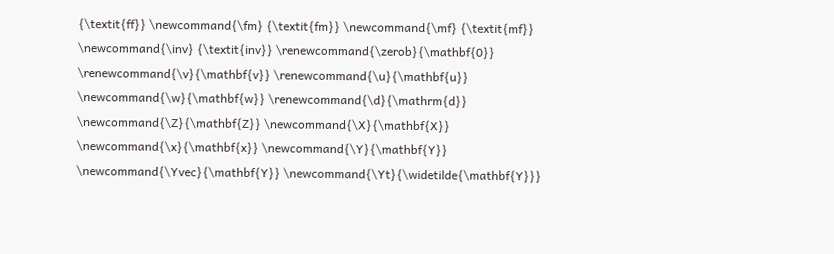{\textit{ff}} \newcommand{\fm} {\textit{fm}} \newcommand{\mf} {\textit{mf}} \newcommand{\inv} {\textit{inv}} \renewcommand{\zerob}{\mathbf{0}} \renewcommand{\v}{\mathbf{v}} \renewcommand{\u}{\mathbf{u}} \newcommand{\w}{\mathbf{w}} \renewcommand{\d}{\mathrm{d}} \newcommand{\Z}{\mathbf{Z}} \newcommand{\X}{\mathbf{X}} \newcommand{\x}{\mathbf{x}} \newcommand{\Y}{\mathbf{Y}} \newcommand{\Yvec}{\mathbf{Y}} \newcommand{\Yt}{\widetilde{\mathbf{Y}}}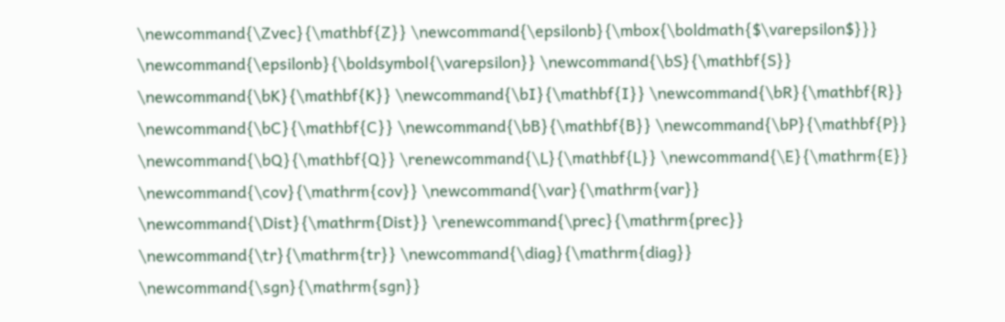\newcommand{\Zvec}{\mathbf{Z}} \newcommand{\epsilonb}{\mbox{\boldmath{$\varepsilon$}}} \newcommand{\epsilonb}{\boldsymbol{\varepsilon}} \newcommand{\bS}{\mathbf{S}} \newcommand{\bK}{\mathbf{K}} \newcommand{\bI}{\mathbf{I}} \newcommand{\bR}{\mathbf{R}} \newcommand{\bC}{\mathbf{C}} \newcommand{\bB}{\mathbf{B}} \newcommand{\bP}{\mathbf{P}} \newcommand{\bQ}{\mathbf{Q}} \renewcommand{\L}{\mathbf{L}} \newcommand{\E}{\mathrm{E}} \newcommand{\cov}{\mathrm{cov}} \newcommand{\var}{\mathrm{var}} \newcommand{\Dist}{\mathrm{Dist}} \renewcommand{\prec}{\mathrm{prec}} \newcommand{\tr}{\mathrm{tr}} \newcommand{\diag}{\mathrm{diag}} \newcommand{\sgn}{\mathrm{sgn}}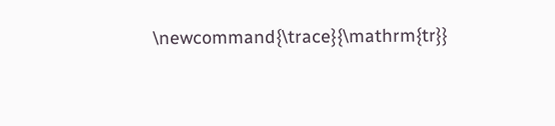\newcommand{\trace}{\mathrm{tr}}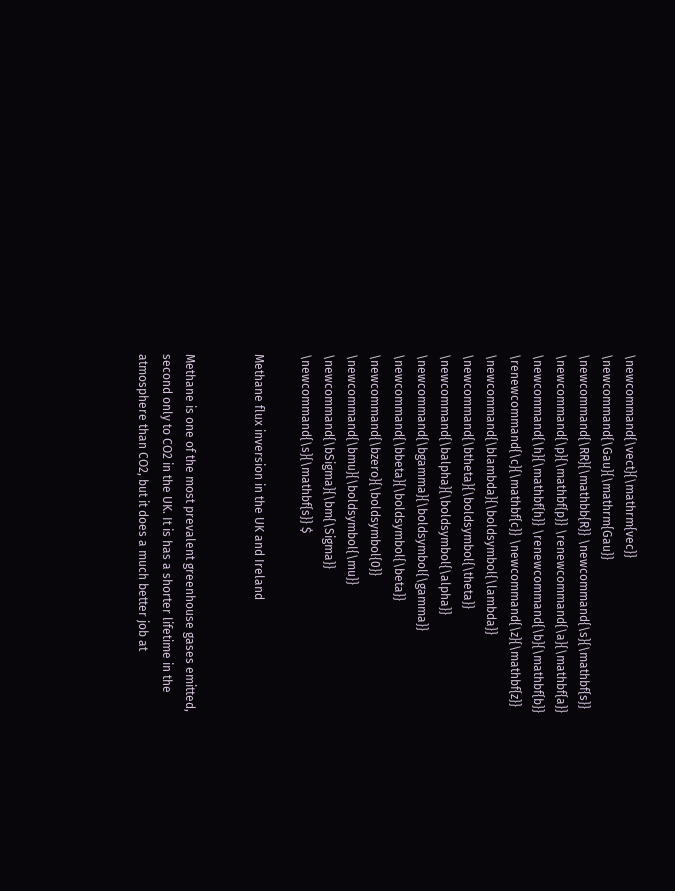\newcommand{\vect}{\mathrm{vec}} \newcommand{\Gau}{\mathrm{Gau}} \newcommand{\RR}{\mathbb{R}} \newcommand{\s}{\mathbf{s}} \newcommand{\p}{\mathbf{p}} \renewcommand{\a}{\mathbf{a}} \newcommand{\h}{\mathbf{h}} \renewcommand{\b}{\mathbf{b}} \renewcommand{\c}{\mathbf{c}} \newcommand{\z}{\mathbf{z}} \newcommand{\blambda}{\boldsymbol{\lambda}} \newcommand{\btheta}{\boldsymbol{\theta}} \newcommand{\balpha}{\boldsymbol{\alpha}} \newcommand{\bgamma}{\boldsymbol{\gamma}} \newcommand{\bbeta}{\boldsymbol{\beta}} \newcommand{\bzero}{\boldsymbol{0}} \newcommand{\bmu}{\boldsymbol{\mu}} \newcommand{\bSigma}{\bm{\Sigma}} \newcommand{\s}{\mathbf{s}} $

Methane flux inversion in the UK and Ireland


Methane is one of the most prevalent greenhouse gases emitted, second only to CO2 in the UK. It is has a shorter lifetime in the atmosphere than CO2, but it does a much better job at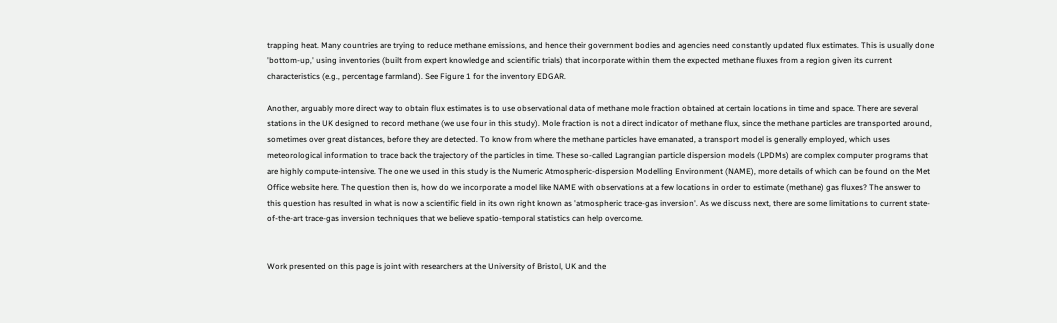trapping heat. Many countries are trying to reduce methane emissions, and hence their government bodies and agencies need constantly updated flux estimates. This is usually done 'bottom-up,' using inventories (built from expert knowledge and scientific trials) that incorporate within them the expected methane fluxes from a region given its current characteristics (e.g., percentage farmland). See Figure 1 for the inventory EDGAR.

Another, arguably more direct way to obtain flux estimates is to use observational data of methane mole fraction obtained at certain locations in time and space. There are several stations in the UK designed to record methane (we use four in this study). Mole fraction is not a direct indicator of methane flux, since the methane particles are transported around, sometimes over great distances, before they are detected. To know from where the methane particles have emanated, a transport model is generally employed, which uses meteorological information to trace back the trajectory of the particles in time. These so-called Lagrangian particle dispersion models (LPDMs) are complex computer programs that are highly compute-intensive. The one we used in this study is the Numeric Atmospheric-dispersion Modelling Environment (NAME), more details of which can be found on the Met Office website here. The question then is, how do we incorporate a model like NAME with observations at a few locations in order to estimate (methane) gas fluxes? The answer to this question has resulted in what is now a scientific field in its own right known as 'atmospheric trace-gas inversion'. As we discuss next, there are some limitations to current state-of-the-art trace-gas inversion techniques that we believe spatio-temporal statistics can help overcome.


Work presented on this page is joint with researchers at the University of Bristol, UK and the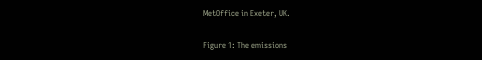MetOffice in Exeter, UK.

Figure 1: The emissions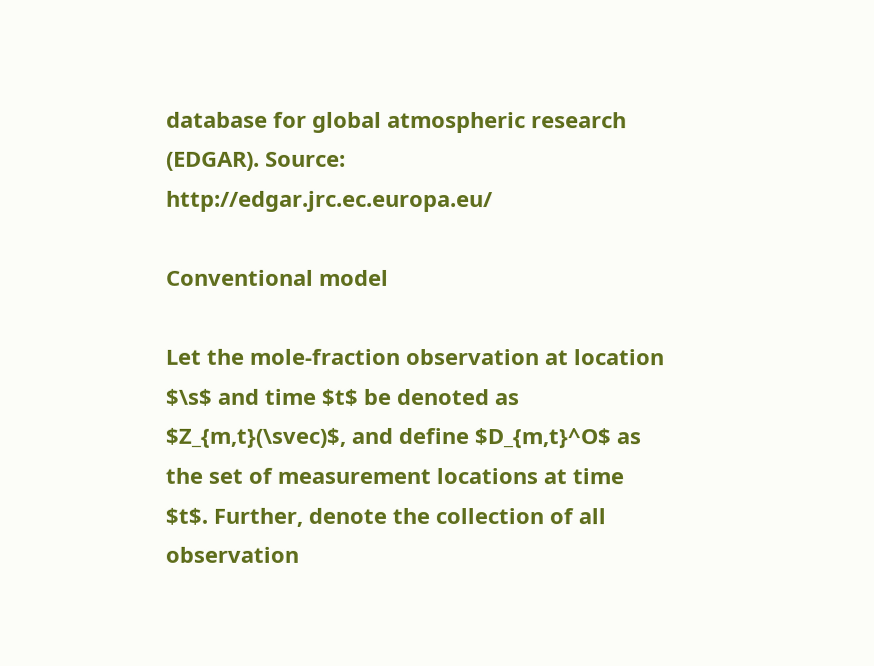database for global atmospheric research (EDGAR). Source: http://edgar.jrc.ec.europa.eu/

Conventional model

Let the mole-fraction observation at location $\s$ and time $t$ be denoted as $Z_{m,t}(\svec)$, and define $D_{m,t}^O$ as the set of measurement locations at time $t$. Further, denote the collection of all observation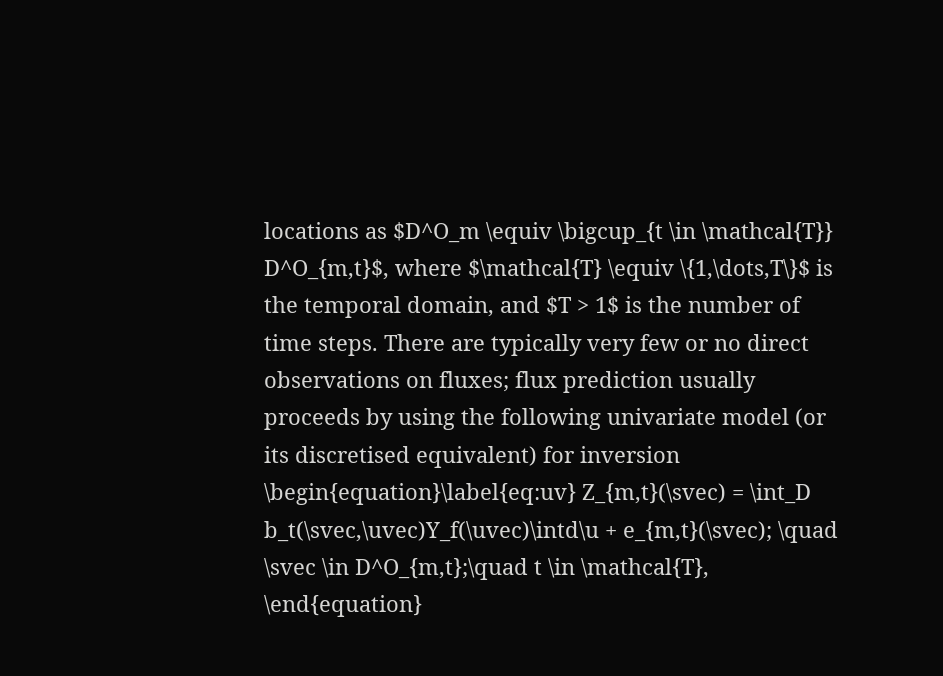locations as $D^O_m \equiv \bigcup_{t \in \mathcal{T}} D^O_{m,t}$, where $\mathcal{T} \equiv \{1,\dots,T\}$ is the temporal domain, and $T > 1$ is the number of time steps. There are typically very few or no direct observations on fluxes; flux prediction usually proceeds by using the following univariate model (or its discretised equivalent) for inversion \begin{equation}\label{eq:uv} Z_{m,t}(\svec) = \int_D b_t(\svec,\uvec)Y_f(\uvec)\intd\u + e_{m,t}(\svec); \quad \svec \in D^O_{m,t};\quad t \in \mathcal{T}, \end{equation}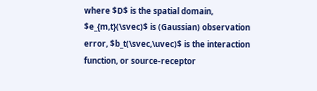where $D$ is the spatial domain, $e_{m,t}(\svec)$ is (Gaussian) observation error, $b_t(\svec,\uvec)$ is the interaction function, or source-receptor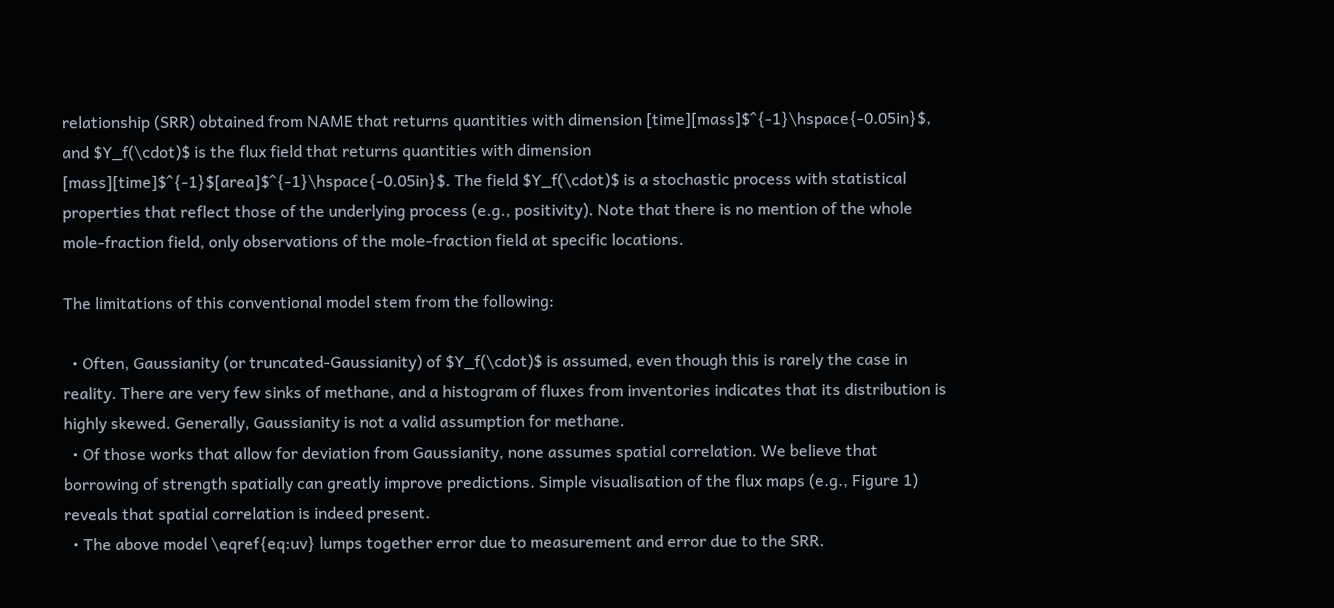relationship (SRR) obtained from NAME that returns quantities with dimension [time][mass]$^{-1}\hspace{-0.05in}$, and $Y_f(\cdot)$ is the flux field that returns quantities with dimension [mass][time]$^{-1}$[area]$^{-1}\hspace{-0.05in}$. The field $Y_f(\cdot)$ is a stochastic process with statistical properties that reflect those of the underlying process (e.g., positivity). Note that there is no mention of the whole mole-fraction field, only observations of the mole-fraction field at specific locations.

The limitations of this conventional model stem from the following:

  • Often, Gaussianity (or truncated-Gaussianity) of $Y_f(\cdot)$ is assumed, even though this is rarely the case in reality. There are very few sinks of methane, and a histogram of fluxes from inventories indicates that its distribution is highly skewed. Generally, Gaussianity is not a valid assumption for methane.
  • Of those works that allow for deviation from Gaussianity, none assumes spatial correlation. We believe that borrowing of strength spatially can greatly improve predictions. Simple visualisation of the flux maps (e.g., Figure 1) reveals that spatial correlation is indeed present.
  • The above model \eqref{eq:uv} lumps together error due to measurement and error due to the SRR.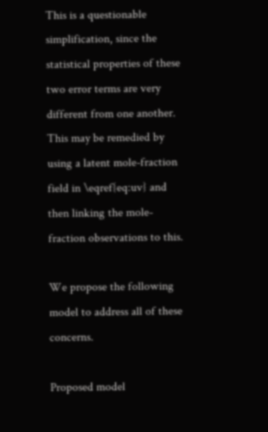This is a questionable simplification, since the statistical properties of these two error terms are very different from one another. This may be remedied by using a latent mole-fraction field in \eqref{eq:uv} and then linking the mole-fraction observations to this.

We propose the following model to address all of these concerns.

Proposed model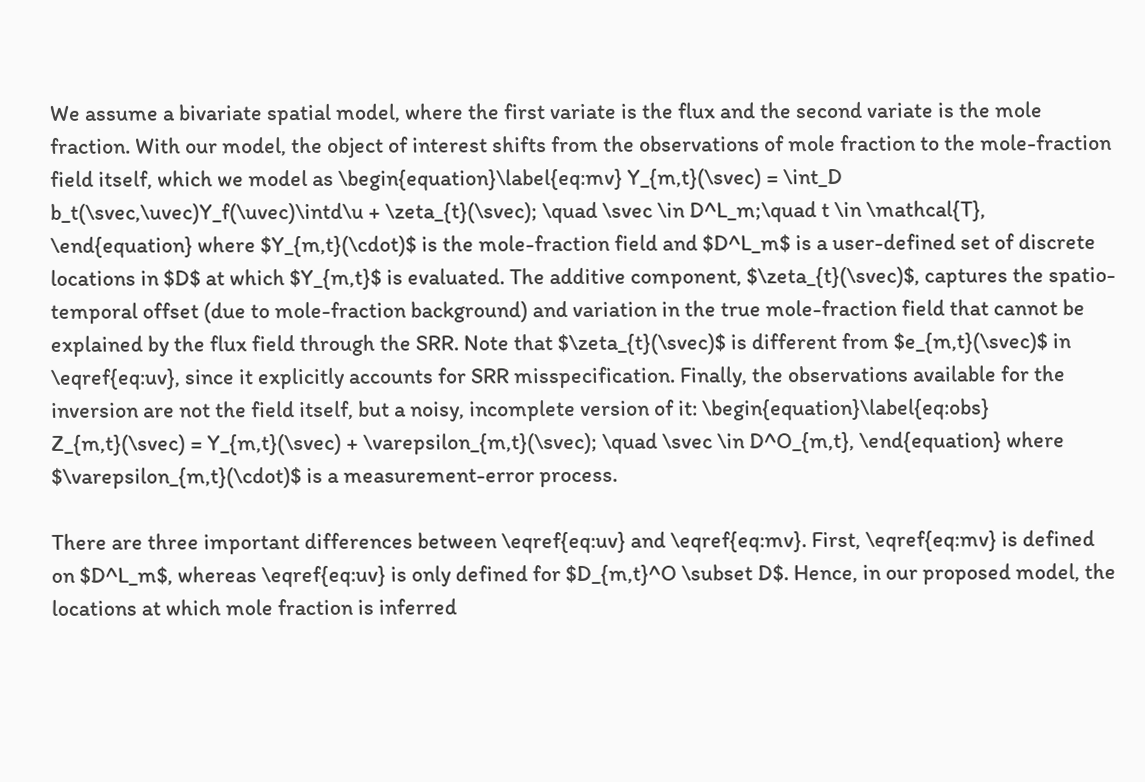We assume a bivariate spatial model, where the first variate is the flux and the second variate is the mole fraction. With our model, the object of interest shifts from the observations of mole fraction to the mole-fraction field itself, which we model as \begin{equation}\label{eq:mv} Y_{m,t}(\svec) = \int_D b_t(\svec,\uvec)Y_f(\uvec)\intd\u + \zeta_{t}(\svec); \quad \svec \in D^L_m;\quad t \in \mathcal{T}, \end{equation} where $Y_{m,t}(\cdot)$ is the mole-fraction field and $D^L_m$ is a user-defined set of discrete locations in $D$ at which $Y_{m,t}$ is evaluated. The additive component, $\zeta_{t}(\svec)$, captures the spatio-temporal offset (due to mole-fraction background) and variation in the true mole-fraction field that cannot be explained by the flux field through the SRR. Note that $\zeta_{t}(\svec)$ is different from $e_{m,t}(\svec)$ in \eqref{eq:uv}, since it explicitly accounts for SRR misspecification. Finally, the observations available for the inversion are not the field itself, but a noisy, incomplete version of it: \begin{equation}\label{eq:obs} Z_{m,t}(\svec) = Y_{m,t}(\svec) + \varepsilon_{m,t}(\svec); \quad \svec \in D^O_{m,t}, \end{equation} where $\varepsilon_{m,t}(\cdot)$ is a measurement-error process.

There are three important differences between \eqref{eq:uv} and \eqref{eq:mv}. First, \eqref{eq:mv} is defined on $D^L_m$, whereas \eqref{eq:uv} is only defined for $D_{m,t}^O \subset D$. Hence, in our proposed model, the locations at which mole fraction is inferred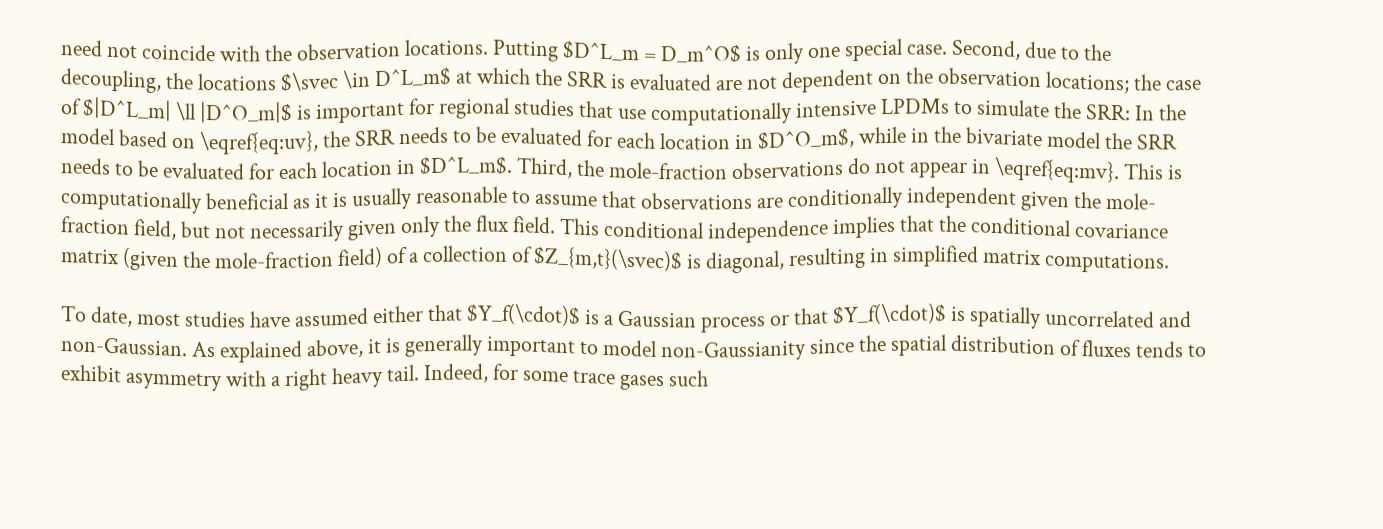need not coincide with the observation locations. Putting $D^L_m = D_m^O$ is only one special case. Second, due to the decoupling, the locations $\svec \in D^L_m$ at which the SRR is evaluated are not dependent on the observation locations; the case of $|D^L_m| \ll |D^O_m|$ is important for regional studies that use computationally intensive LPDMs to simulate the SRR: In the model based on \eqref{eq:uv}, the SRR needs to be evaluated for each location in $D^O_m$, while in the bivariate model the SRR needs to be evaluated for each location in $D^L_m$. Third, the mole-fraction observations do not appear in \eqref{eq:mv}. This is computationally beneficial as it is usually reasonable to assume that observations are conditionally independent given the mole-fraction field, but not necessarily given only the flux field. This conditional independence implies that the conditional covariance matrix (given the mole-fraction field) of a collection of $Z_{m,t}(\svec)$ is diagonal, resulting in simplified matrix computations.

To date, most studies have assumed either that $Y_f(\cdot)$ is a Gaussian process or that $Y_f(\cdot)$ is spatially uncorrelated and non-Gaussian. As explained above, it is generally important to model non-Gaussianity since the spatial distribution of fluxes tends to exhibit asymmetry with a right heavy tail. Indeed, for some trace gases such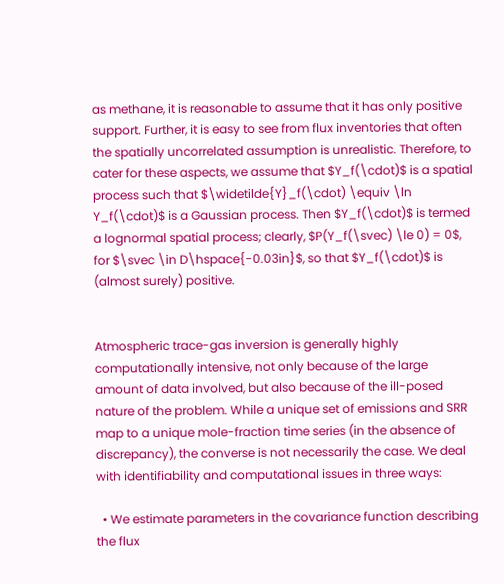as methane, it is reasonable to assume that it has only positive support. Further, it is easy to see from flux inventories that often the spatially uncorrelated assumption is unrealistic. Therefore, to cater for these aspects, we assume that $Y_f(\cdot)$ is a spatial process such that $\widetilde{Y}_f(\cdot) \equiv \ln Y_f(\cdot)$ is a Gaussian process. Then $Y_f(\cdot)$ is termed a lognormal spatial process; clearly, $P(Y_f(\svec) \le 0) = 0$, for $\svec \in D\hspace{-0.03in}$, so that $Y_f(\cdot)$ is (almost surely) positive.


Atmospheric trace-gas inversion is generally highly computationally intensive, not only because of the large amount of data involved, but also because of the ill-posed nature of the problem. While a unique set of emissions and SRR map to a unique mole-fraction time series (in the absence of discrepancy), the converse is not necessarily the case. We deal with identifiability and computational issues in three ways:

  • We estimate parameters in the covariance function describing the flux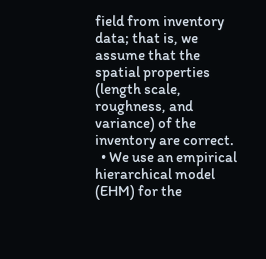field from inventory data; that is, we assume that the spatial properties (length scale, roughness, and variance) of the inventory are correct.
  • We use an empirical hierarchical model (EHM) for the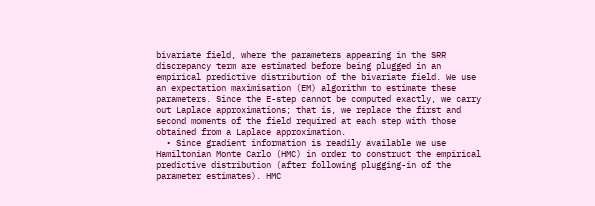bivariate field, where the parameters appearing in the SRR discrepancy term are estimated before being plugged in an empirical predictive distribution of the bivariate field. We use an expectation maximisation (EM) algorithm to estimate these parameters. Since the E-step cannot be computed exactly, we carry out Laplace approximations; that is, we replace the first and second moments of the field required at each step with those obtained from a Laplace approximation.
  • Since gradient information is readily available we use Hamiltonian Monte Carlo (HMC) in order to construct the empirical predictive distribution (after following plugging-in of the parameter estimates). HMC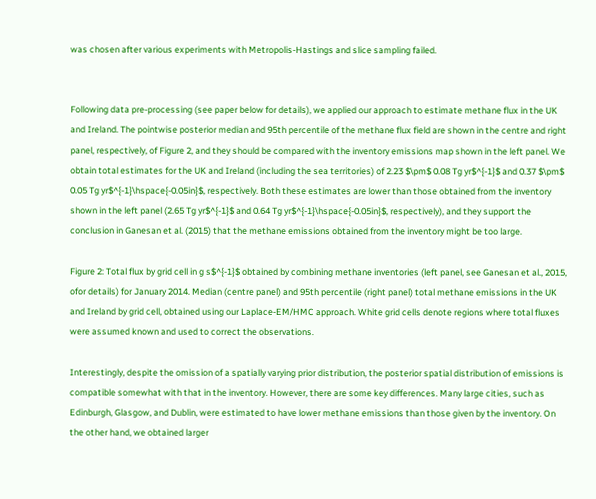was chosen after various experiments with Metropolis-Hastings and slice sampling failed.


Following data pre-processing (see paper below for details), we applied our approach to estimate methane flux in the UK and Ireland. The pointwise posterior median and 95th percentile of the methane flux field are shown in the centre and right panel, respectively, of Figure 2, and they should be compared with the inventory emissions map shown in the left panel. We obtain total estimates for the UK and Ireland (including the sea territories) of 2.23 $\pm$ 0.08 Tg yr$^{-1}$ and 0.37 $\pm$ 0.05 Tg yr$^{-1}\hspace{-0.05in}$, respectively. Both these estimates are lower than those obtained from the inventory shown in the left panel (2.65 Tg yr$^{-1}$ and 0.64 Tg yr$^{-1}\hspace{-0.05in}$, respectively), and they support the conclusion in Ganesan et al. (2015) that the methane emissions obtained from the inventory might be too large.

Figure 2: Total flux by grid cell in g s$^{-1}$ obtained by combining methane inventories (left panel, see Ganesan et al., 2015, ofor details) for January 2014. Median (centre panel) and 95th percentile (right panel) total methane emissions in the UK and Ireland by grid cell, obtained using our Laplace-EM/HMC approach. White grid cells denote regions where total fluxes were assumed known and used to correct the observations.

Interestingly, despite the omission of a spatially varying prior distribution, the posterior spatial distribution of emissions is compatible somewhat with that in the inventory. However, there are some key differences. Many large cities, such as Edinburgh, Glasgow, and Dublin, were estimated to have lower methane emissions than those given by the inventory. On the other hand, we obtained larger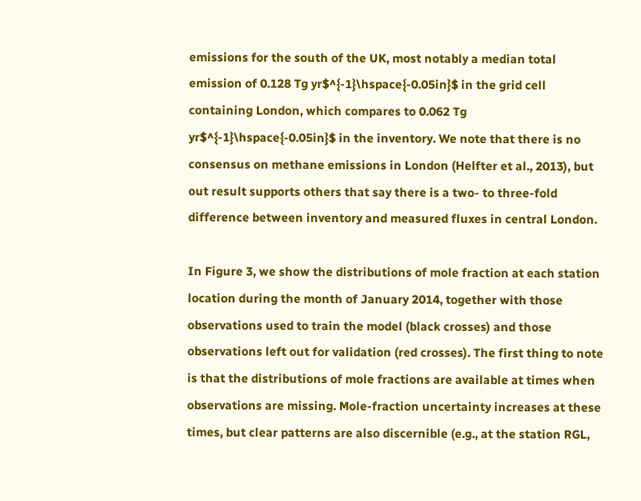emissions for the south of the UK, most notably a median total emission of 0.128 Tg yr$^{-1}\hspace{-0.05in}$ in the grid cell containing London, which compares to 0.062 Tg yr$^{-1}\hspace{-0.05in}$ in the inventory. We note that there is no consensus on methane emissions in London (Helfter et al., 2013), but out result supports others that say there is a two- to three-fold difference between inventory and measured fluxes in central London.

In Figure 3, we show the distributions of mole fraction at each station location during the month of January 2014, together with those observations used to train the model (black crosses) and those observations left out for validation (red crosses). The first thing to note is that the distributions of mole fractions are available at times when observations are missing. Mole-fraction uncertainty increases at these times, but clear patterns are also discernible (e.g., at the station RGL,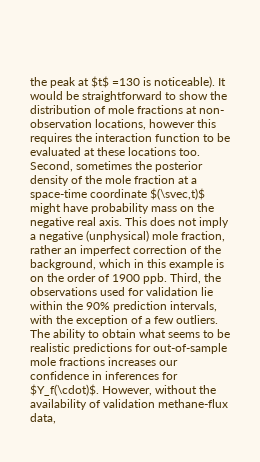the peak at $t$ =130 is noticeable). It would be straightforward to show the distribution of mole fractions at non-observation locations, however this requires the interaction function to be evaluated at these locations too. Second, sometimes the posterior density of the mole fraction at a space-time coordinate $(\svec,t)$ might have probability mass on the negative real axis. This does not imply a negative (unphysical) mole fraction, rather an imperfect correction of the background, which in this example is on the order of 1900 ppb. Third, the observations used for validation lie within the 90% prediction intervals, with the exception of a few outliers. The ability to obtain what seems to be realistic predictions for out-of-sample mole fractions increases our confidence in inferences for $Y_f(\cdot)$. However, without the availability of validation methane-flux data,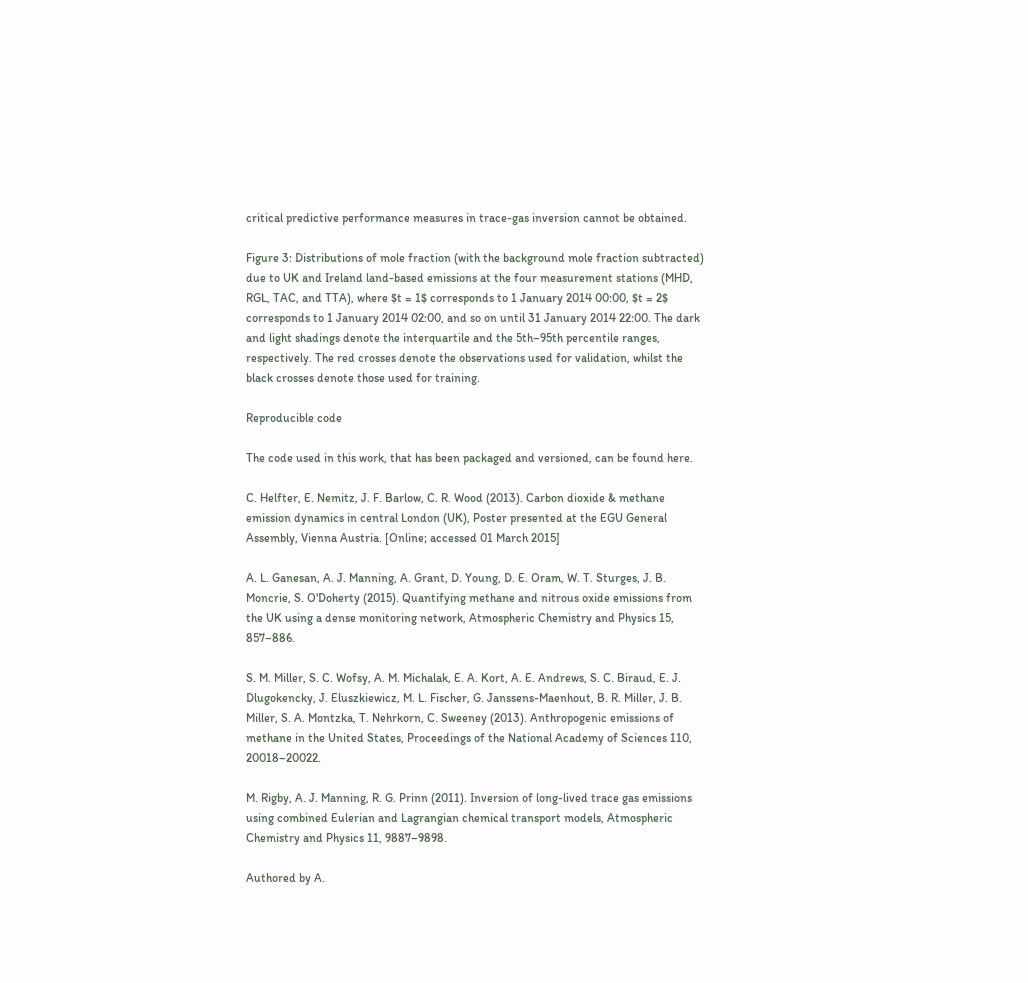critical predictive performance measures in trace-gas inversion cannot be obtained.

Figure 3: Distributions of mole fraction (with the background mole fraction subtracted) due to UK and Ireland land-based emissions at the four measurement stations (MHD, RGL, TAC, and TTA), where $t = 1$ corresponds to 1 January 2014 00:00, $t = 2$ corresponds to 1 January 2014 02:00, and so on until 31 January 2014 22:00. The dark and light shadings denote the interquartile and the 5th–95th percentile ranges, respectively. The red crosses denote the observations used for validation, whilst the black crosses denote those used for training.

Reproducible code

The code used in this work, that has been packaged and versioned, can be found here.

C. Helfter, E. Nemitz, J. F. Barlow, C. R. Wood (2013). Carbon dioxide & methane emission dynamics in central London (UK), Poster presented at the EGU General Assembly, Vienna Austria. [Online; accessed 01 March 2015]

A. L. Ganesan, A. J. Manning, A. Grant, D. Young, D. E. Oram, W. T. Sturges, J. B. Moncrie, S. O'Doherty (2015). Quantifying methane and nitrous oxide emissions from the UK using a dense monitoring network, Atmospheric Chemistry and Physics 15, 857–886.

S. M. Miller, S. C. Wofsy, A. M. Michalak, E. A. Kort, A. E. Andrews, S. C. Biraud, E. J. Dlugokencky, J. Eluszkiewicz, M. L. Fischer, G. Janssens-Maenhout, B. R. Miller, J. B. Miller, S. A. Montzka, T. Nehrkorn, C. Sweeney (2013). Anthropogenic emissions of methane in the United States, Proceedings of the National Academy of Sciences 110, 20018–20022.

M. Rigby, A. J. Manning, R. G. Prinn (2011). Inversion of long-lived trace gas emissions using combined Eulerian and Lagrangian chemical transport models, Atmospheric Chemistry and Physics 11, 9887–9898.

Authored by A.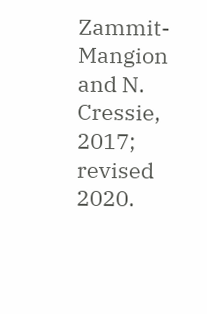Zammit-Mangion and N. Cressie, 2017; revised 2020.